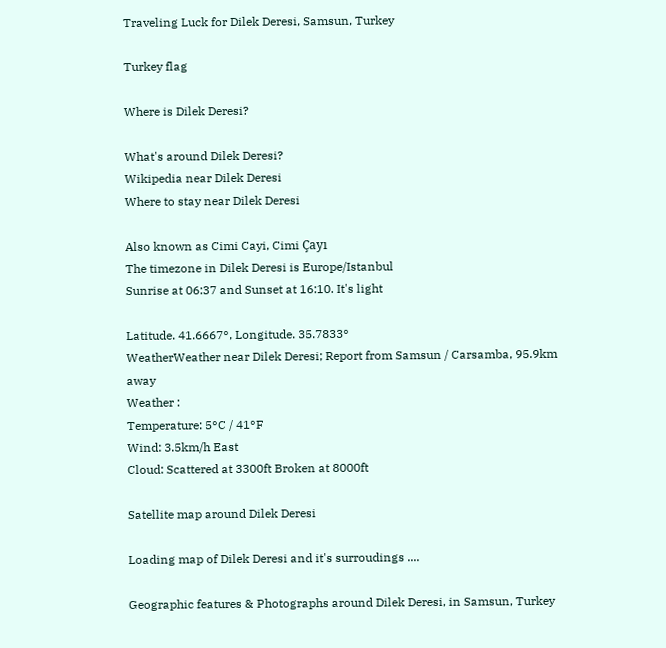Traveling Luck for Dilek Deresi, Samsun, Turkey

Turkey flag

Where is Dilek Deresi?

What's around Dilek Deresi?
Wikipedia near Dilek Deresi
Where to stay near Dilek Deresi

Also known as Cimi Cayi, Cimi Çayı
The timezone in Dilek Deresi is Europe/Istanbul
Sunrise at 06:37 and Sunset at 16:10. It's light

Latitude. 41.6667°, Longitude. 35.7833°
WeatherWeather near Dilek Deresi; Report from Samsun / Carsamba, 95.9km away
Weather :
Temperature: 5°C / 41°F
Wind: 3.5km/h East
Cloud: Scattered at 3300ft Broken at 8000ft

Satellite map around Dilek Deresi

Loading map of Dilek Deresi and it's surroudings ....

Geographic features & Photographs around Dilek Deresi, in Samsun, Turkey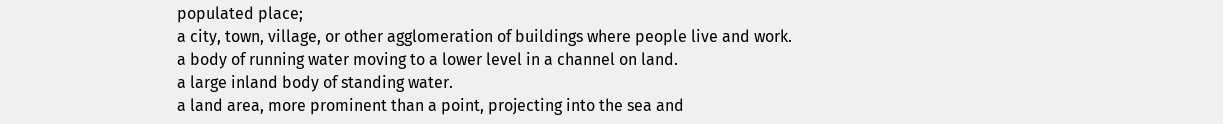populated place;
a city, town, village, or other agglomeration of buildings where people live and work.
a body of running water moving to a lower level in a channel on land.
a large inland body of standing water.
a land area, more prominent than a point, projecting into the sea and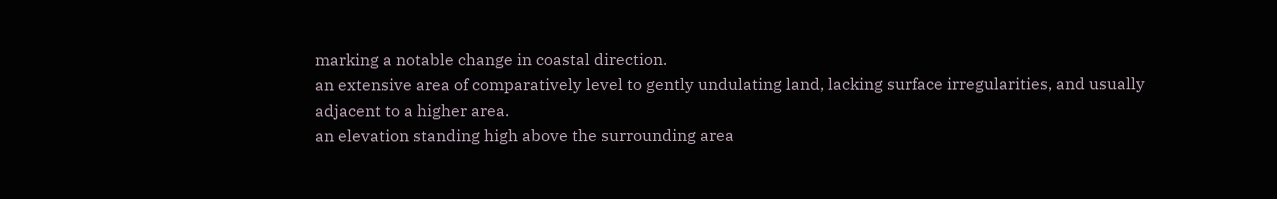marking a notable change in coastal direction.
an extensive area of comparatively level to gently undulating land, lacking surface irregularities, and usually adjacent to a higher area.
an elevation standing high above the surrounding area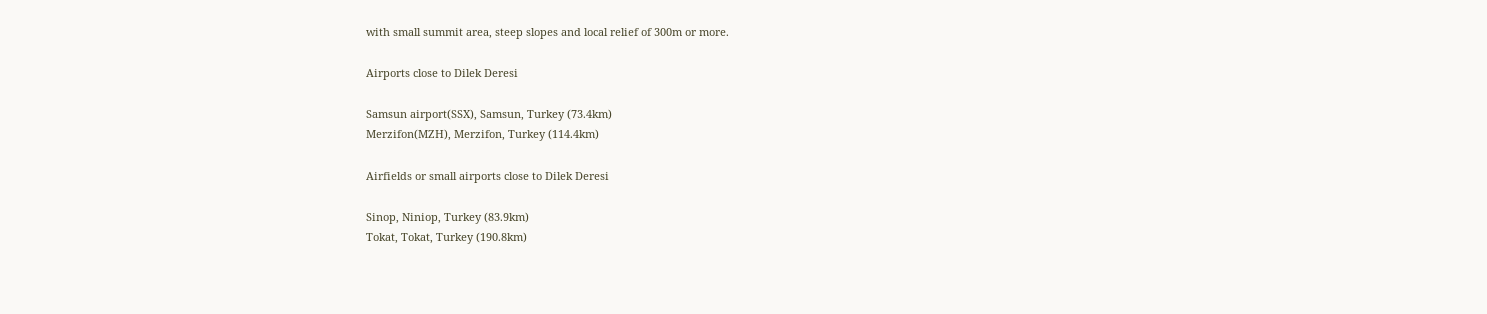with small summit area, steep slopes and local relief of 300m or more.

Airports close to Dilek Deresi

Samsun airport(SSX), Samsun, Turkey (73.4km)
Merzifon(MZH), Merzifon, Turkey (114.4km)

Airfields or small airports close to Dilek Deresi

Sinop, Niniop, Turkey (83.9km)
Tokat, Tokat, Turkey (190.8km)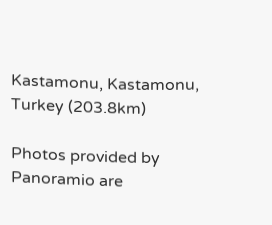Kastamonu, Kastamonu, Turkey (203.8km)

Photos provided by Panoramio are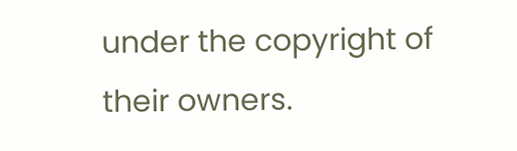under the copyright of their owners.